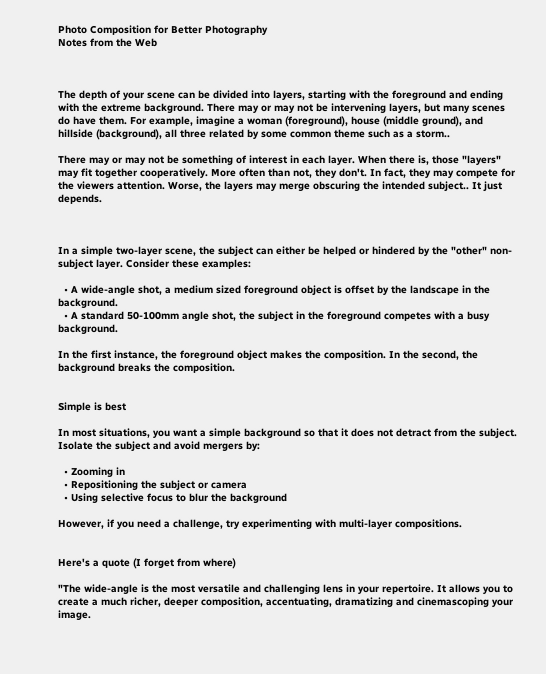Photo Composition for Better Photography
Notes from the Web



The depth of your scene can be divided into layers, starting with the foreground and ending with the extreme background. There may or may not be intervening layers, but many scenes do have them. For example, imagine a woman (foreground), house (middle ground), and hillside (background), all three related by some common theme such as a storm..

There may or may not be something of interest in each layer. When there is, those "layers" may fit together cooperatively. More often than not, they don't. In fact, they may compete for the viewers attention. Worse, the layers may merge obscuring the intended subject.. It just depends.



In a simple two-layer scene, the subject can either be helped or hindered by the "other" non-subject layer. Consider these examples:

  • A wide-angle shot, a medium sized foreground object is offset by the landscape in the background.
  • A standard 50-100mm angle shot, the subject in the foreground competes with a busy background.

In the first instance, the foreground object makes the composition. In the second, the background breaks the composition.


Simple is best

In most situations, you want a simple background so that it does not detract from the subject. Isolate the subject and avoid mergers by:

  • Zooming in
  • Repositioning the subject or camera
  • Using selective focus to blur the background

However, if you need a challenge, try experimenting with multi-layer compositions.


Here's a quote (I forget from where)

"The wide-angle is the most versatile and challenging lens in your repertoire. It allows you to create a much richer, deeper composition, accentuating, dramatizing and cinemascoping your image.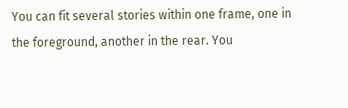You can fit several stories within one frame, one in the foreground, another in the rear. You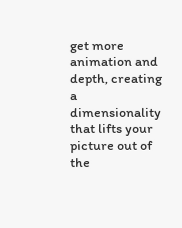get more animation and depth, creating a dimensionality that lifts your picture out of the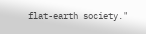flat-earth society."